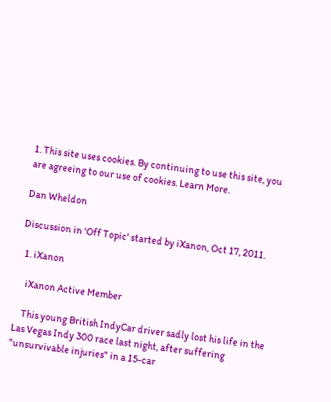1. This site uses cookies. By continuing to use this site, you are agreeing to our use of cookies. Learn More.

Dan Wheldon

Discussion in 'Off Topic' started by iXanon, Oct 17, 2011.

  1. iXanon

    iXanon Active Member

    This young British IndyCar driver sadly lost his life in the Las Vegas Indy 300 race last night, after suffering "unsurvivable injuries" in a 15-car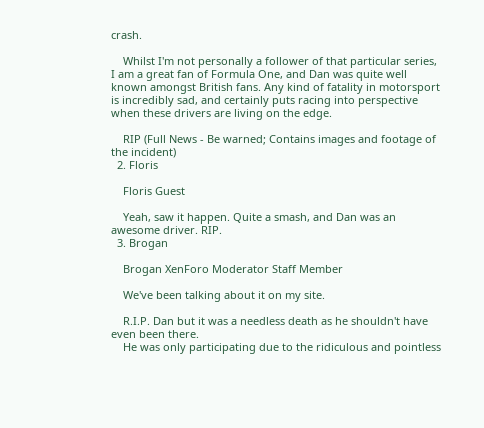crash.

    Whilst I'm not personally a follower of that particular series, I am a great fan of Formula One, and Dan was quite well known amongst British fans. Any kind of fatality in motorsport is incredibly sad, and certainly puts racing into perspective when these drivers are living on the edge.

    RIP (Full News - Be warned; Contains images and footage of the incident)
  2. Floris

    Floris Guest

    Yeah, saw it happen. Quite a smash, and Dan was an awesome driver. RIP.
  3. Brogan

    Brogan XenForo Moderator Staff Member

    We've been talking about it on my site.

    R.I.P. Dan but it was a needless death as he shouldn't have even been there.
    He was only participating due to the ridiculous and pointless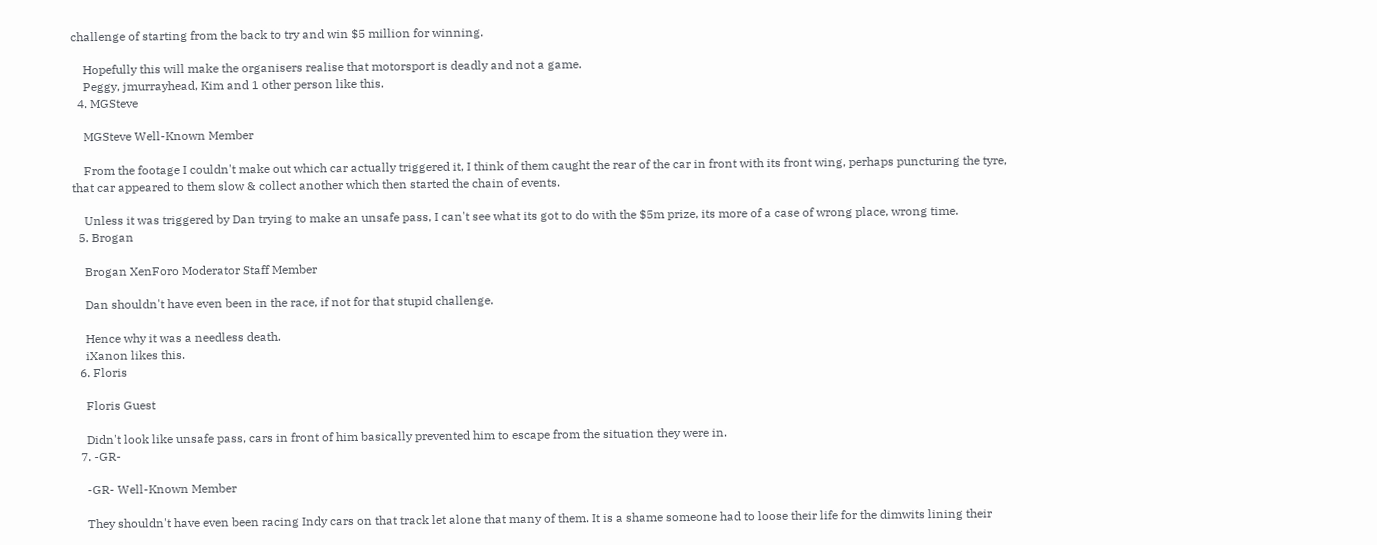challenge of starting from the back to try and win $5 million for winning.

    Hopefully this will make the organisers realise that motorsport is deadly and not a game.
    Peggy, jmurrayhead, Kim and 1 other person like this.
  4. MGSteve

    MGSteve Well-Known Member

    From the footage I couldn't make out which car actually triggered it, I think of them caught the rear of the car in front with its front wing, perhaps puncturing the tyre, that car appeared to them slow & collect another which then started the chain of events.

    Unless it was triggered by Dan trying to make an unsafe pass, I can't see what its got to do with the $5m prize, its more of a case of wrong place, wrong time.
  5. Brogan

    Brogan XenForo Moderator Staff Member

    Dan shouldn't have even been in the race, if not for that stupid challenge.

    Hence why it was a needless death.
    iXanon likes this.
  6. Floris

    Floris Guest

    Didn't look like unsafe pass, cars in front of him basically prevented him to escape from the situation they were in.
  7. -GR-

    -GR- Well-Known Member

    They shouldn't have even been racing Indy cars on that track let alone that many of them. It is a shame someone had to loose their life for the dimwits lining their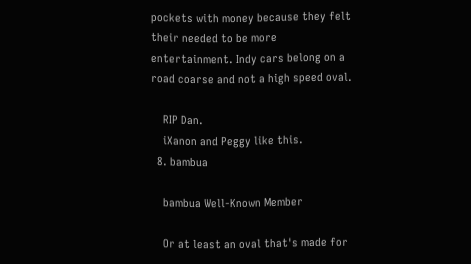pockets with money because they felt their needed to be more entertainment. Indy cars belong on a road coarse and not a high speed oval.

    RIP Dan.
    iXanon and Peggy like this.
  8. bambua

    bambua Well-Known Member

    Or at least an oval that's made for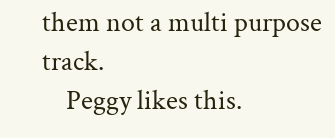them not a multi purpose track.
    Peggy likes this.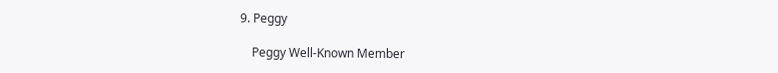9. Peggy

    Peggy Well-Known Member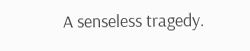A senseless tragedy.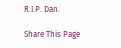R.I.P. Dan.

Share This Page